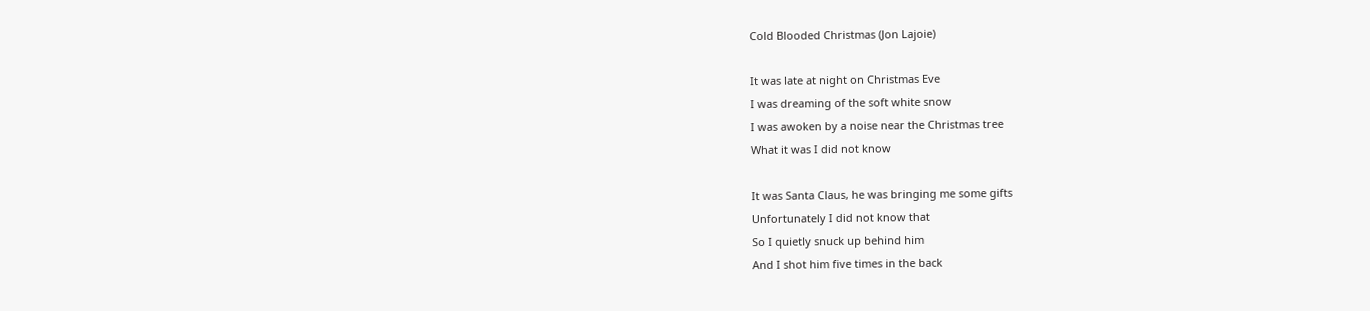Cold Blooded Christmas (Jon Lajoie)

It was late at night on Christmas Eve
I was dreaming of the soft white snow
I was awoken by a noise near the Christmas tree
What it was I did not know

It was Santa Claus, he was bringing me some gifts
Unfortunately I did not know that
So I quietly snuck up behind him
And I shot him five times in the back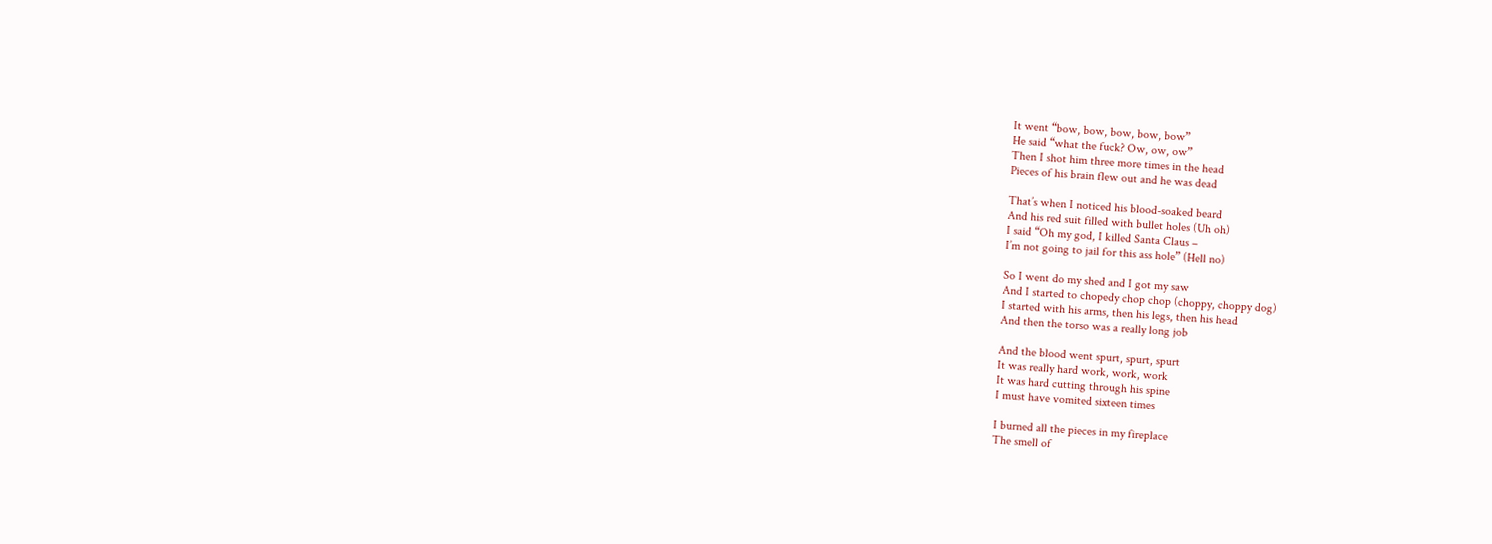It went “bow, bow, bow, bow, bow”
He said “what the fuck? Ow, ow, ow”
Then I shot him three more times in the head
Pieces of his brain flew out and he was dead

That’s when I noticed his blood-soaked beard
And his red suit filled with bullet holes (Uh oh)
I said “Oh my god, I killed Santa Claus –
I’m not going to jail for this ass hole” (Hell no)

So I went do my shed and I got my saw
And I started to chopedy chop chop (choppy, choppy dog)
I started with his arms, then his legs, then his head
And then the torso was a really long job

And the blood went spurt, spurt, spurt
It was really hard work, work, work
It was hard cutting through his spine
I must have vomited sixteen times

I burned all the pieces in my fireplace
The smell of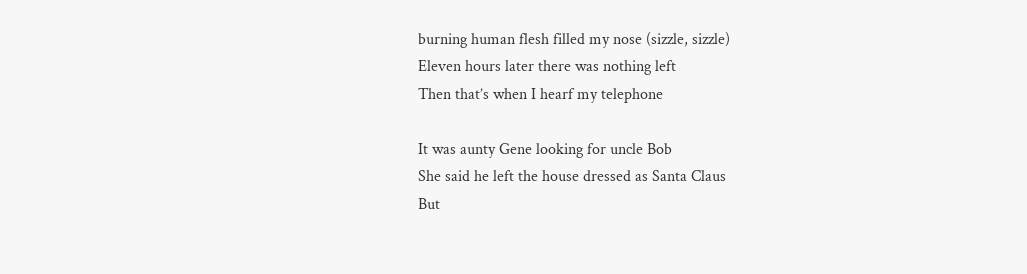burning human flesh filled my nose (sizzle, sizzle)
Eleven hours later there was nothing left
Then that’s when I hearf my telephone

It was aunty Gene looking for uncle Bob
She said he left the house dressed as Santa Claus
But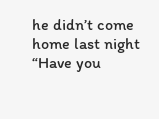he didn’t come home last night
“Have you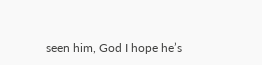seen him, God I hope he’s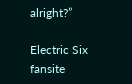alright?”

Electric Six fansite